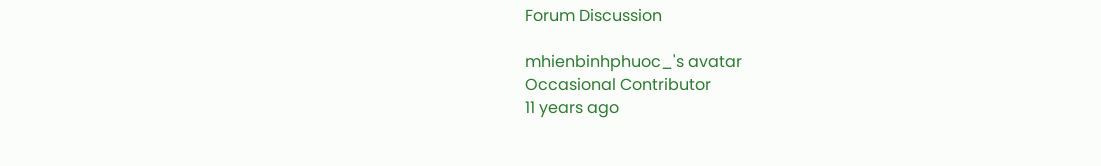Forum Discussion

mhienbinhphuoc_'s avatar
Occasional Contributor
11 years ago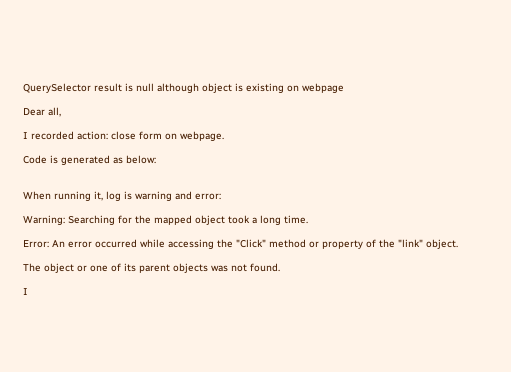QuerySelector result is null although object is existing on webpage

Dear all,

I recorded action: close form on webpage.

Code is generated as below:


When running it, log is warning and error:

Warning: Searching for the mapped object took a long time.

Error: An error occurred while accessing the "Click" method or property of the "link" object.

The object or one of its parent objects was not found.

I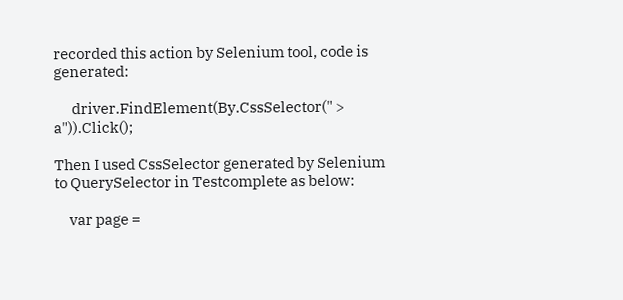recorded this action by Selenium tool, code is generated:

      driver.FindElement(By.CssSelector(" > a")).Click();

Then I used CssSelector generated by Selenium to QuerySelector in Testcomplete as below:

     var page =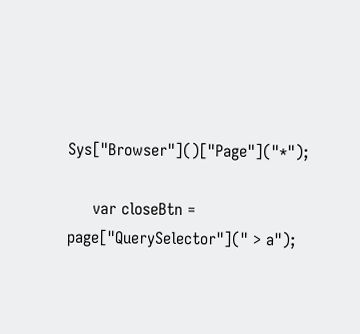Sys["Browser"]()["Page"]("*");

     var closeBtn = page["QuerySelector"](" > a");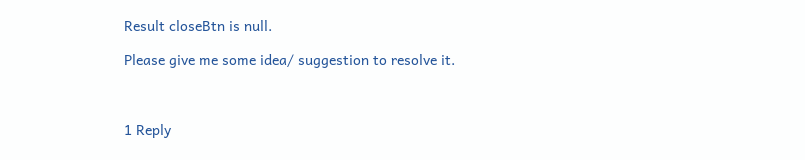Result closeBtn is null.

Please give me some idea/ suggestion to resolve it.



1 Reply